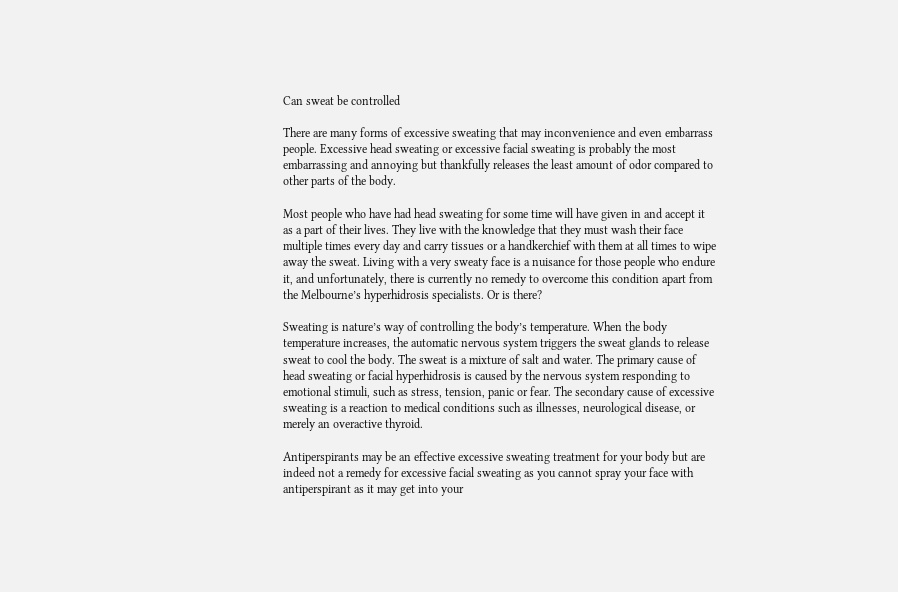Can sweat be controlled

There are many forms of excessive sweating that may inconvenience and even embarrass people. Excessive head sweating or excessive facial sweating is probably the most embarrassing and annoying but thankfully releases the least amount of odor compared to other parts of the body.

Most people who have had head sweating for some time will have given in and accept it as a part of their lives. They live with the knowledge that they must wash their face multiple times every day and carry tissues or a handkerchief with them at all times to wipe away the sweat. Living with a very sweaty face is a nuisance for those people who endure it, and unfortunately, there is currently no remedy to overcome this condition apart from the Melbourne’s hyperhidrosis specialists. Or is there?

Sweating is nature’s way of controlling the body’s temperature. When the body temperature increases, the automatic nervous system triggers the sweat glands to release sweat to cool the body. The sweat is a mixture of salt and water. The primary cause of head sweating or facial hyperhidrosis is caused by the nervous system responding to emotional stimuli, such as stress, tension, panic or fear. The secondary cause of excessive sweating is a reaction to medical conditions such as illnesses, neurological disease, or merely an overactive thyroid.

Antiperspirants may be an effective excessive sweating treatment for your body but are indeed not a remedy for excessive facial sweating as you cannot spray your face with antiperspirant as it may get into your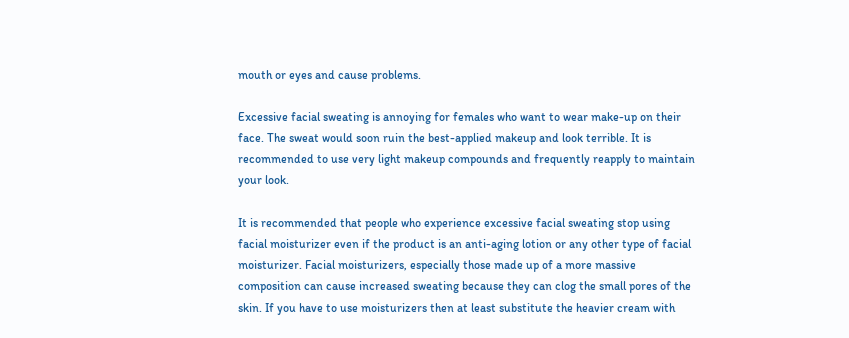mouth or eyes and cause problems.

Excessive facial sweating is annoying for females who want to wear make-up on their face. The sweat would soon ruin the best-applied makeup and look terrible. It is recommended to use very light makeup compounds and frequently reapply to maintain your look.

It is recommended that people who experience excessive facial sweating stop using facial moisturizer even if the product is an anti-aging lotion or any other type of facial moisturizer. Facial moisturizers, especially those made up of a more massive composition can cause increased sweating because they can clog the small pores of the skin. If you have to use moisturizers then at least substitute the heavier cream with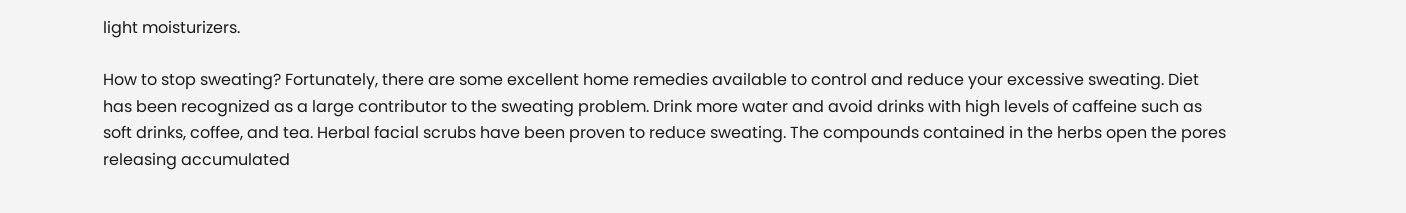light moisturizers.

How to stop sweating? Fortunately, there are some excellent home remedies available to control and reduce your excessive sweating. Diet has been recognized as a large contributor to the sweating problem. Drink more water and avoid drinks with high levels of caffeine such as soft drinks, coffee, and tea. Herbal facial scrubs have been proven to reduce sweating. The compounds contained in the herbs open the pores releasing accumulated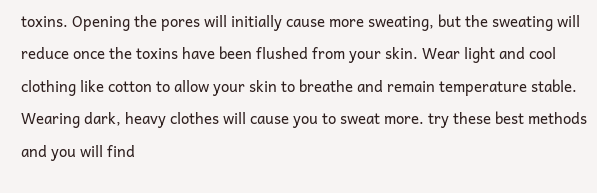toxins. Opening the pores will initially cause more sweating, but the sweating will reduce once the toxins have been flushed from your skin. Wear light and cool clothing like cotton to allow your skin to breathe and remain temperature stable. Wearing dark, heavy clothes will cause you to sweat more. try these best methods and you will find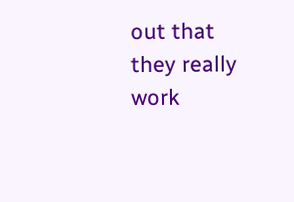out that they really work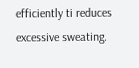efficiently ti reduces excessive sweating.